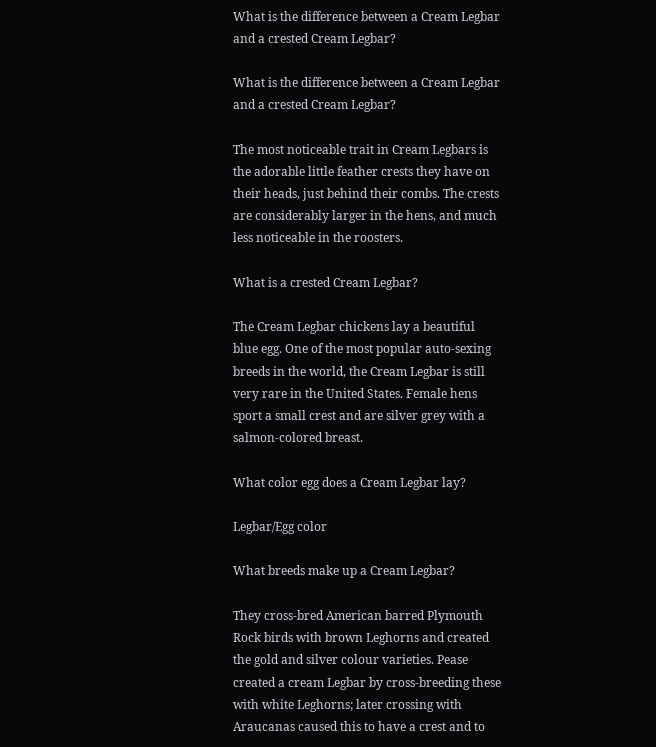What is the difference between a Cream Legbar and a crested Cream Legbar?

What is the difference between a Cream Legbar and a crested Cream Legbar?

The most noticeable trait in Cream Legbars is the adorable little feather crests they have on their heads, just behind their combs. The crests are considerably larger in the hens, and much less noticeable in the roosters.

What is a crested Cream Legbar?

The Cream Legbar chickens lay a beautiful blue egg. One of the most popular auto-sexing breeds in the world, the Cream Legbar is still very rare in the United States. Female hens sport a small crest and are silver grey with a salmon-colored breast.

What color egg does a Cream Legbar lay?

Legbar/Egg color

What breeds make up a Cream Legbar?

They cross-bred American barred Plymouth Rock birds with brown Leghorns and created the gold and silver colour varieties. Pease created a cream Legbar by cross-breeding these with white Leghorns; later crossing with Araucanas caused this to have a crest and to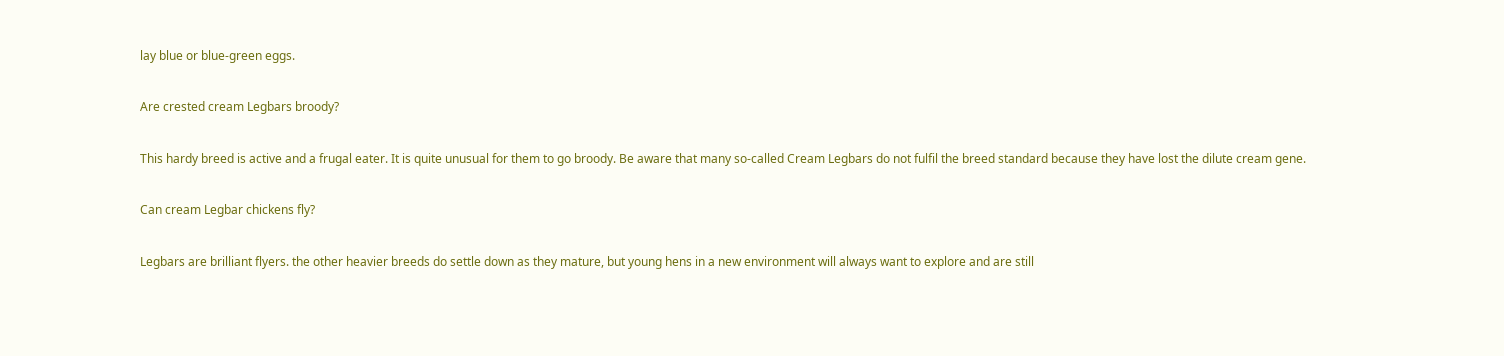lay blue or blue-green eggs.

Are crested cream Legbars broody?

This hardy breed is active and a frugal eater. It is quite unusual for them to go broody. Be aware that many so-called Cream Legbars do not fulfil the breed standard because they have lost the dilute cream gene.

Can cream Legbar chickens fly?

Legbars are brilliant flyers. the other heavier breeds do settle down as they mature, but young hens in a new environment will always want to explore and are still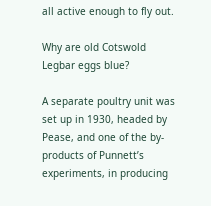all active enough to fly out.

Why are old Cotswold Legbar eggs blue?

A separate poultry unit was set up in 1930, headed by Pease, and one of the by-products of Punnett’s experiments, in producing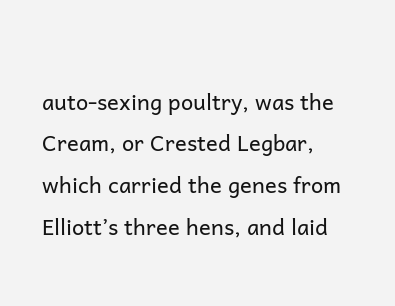auto-sexing poultry, was the Cream, or Crested Legbar, which carried the genes from Elliott’s three hens, and laid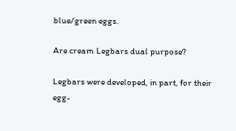blue/green eggs.

Are cream Legbars dual purpose?

Legbars were developed, in part, for their egg-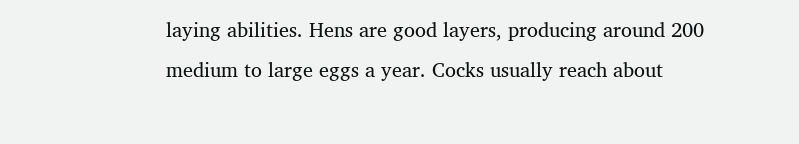laying abilities. Hens are good layers, producing around 200 medium to large eggs a year. Cocks usually reach about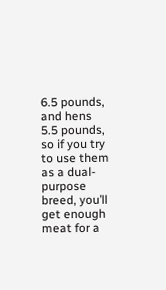6.5 pounds, and hens 5.5 pounds, so if you try to use them as a dual-purpose breed, you’ll get enough meat for a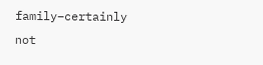family–certainly not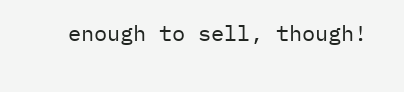enough to sell, though!